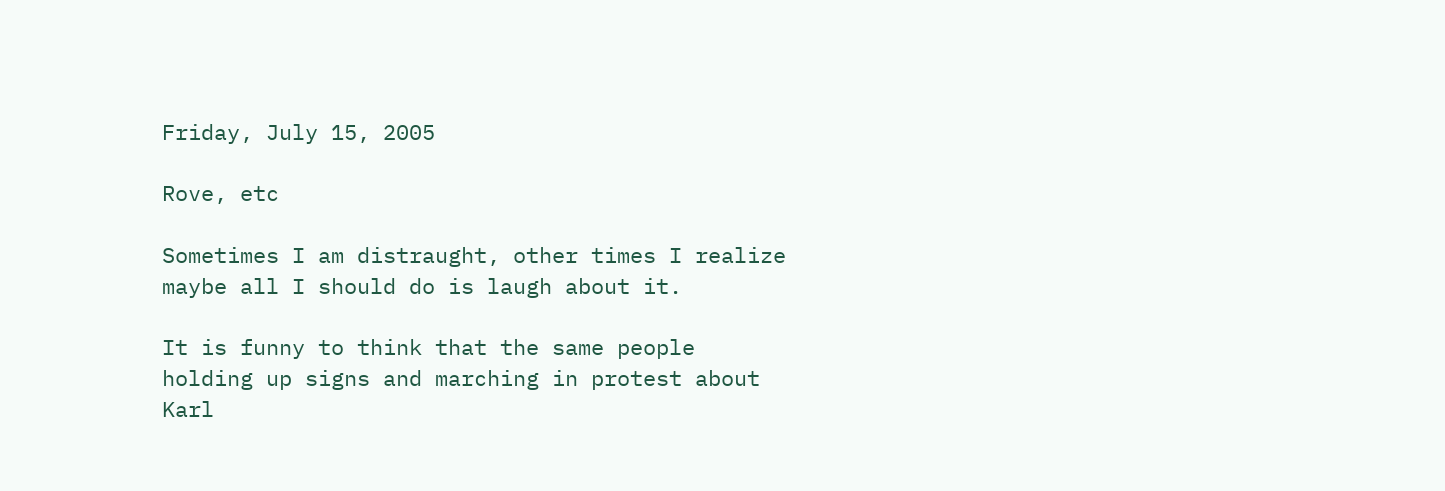Friday, July 15, 2005

Rove, etc

Sometimes I am distraught, other times I realize maybe all I should do is laugh about it.

It is funny to think that the same people holding up signs and marching in protest about Karl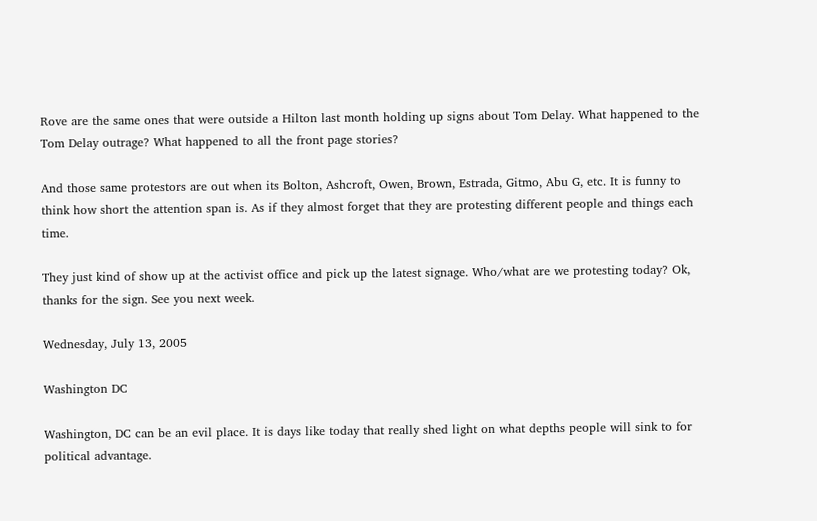Rove are the same ones that were outside a Hilton last month holding up signs about Tom Delay. What happened to the Tom Delay outrage? What happened to all the front page stories?

And those same protestors are out when its Bolton, Ashcroft, Owen, Brown, Estrada, Gitmo, Abu G, etc. It is funny to think how short the attention span is. As if they almost forget that they are protesting different people and things each time.

They just kind of show up at the activist office and pick up the latest signage. Who/what are we protesting today? Ok, thanks for the sign. See you next week.

Wednesday, July 13, 2005

Washington DC

Washington, DC can be an evil place. It is days like today that really shed light on what depths people will sink to for political advantage.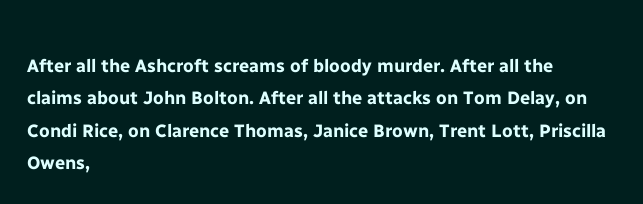After all the Ashcroft screams of bloody murder. After all the claims about John Bolton. After all the attacks on Tom Delay, on Condi Rice, on Clarence Thomas, Janice Brown, Trent Lott, Priscilla Owens,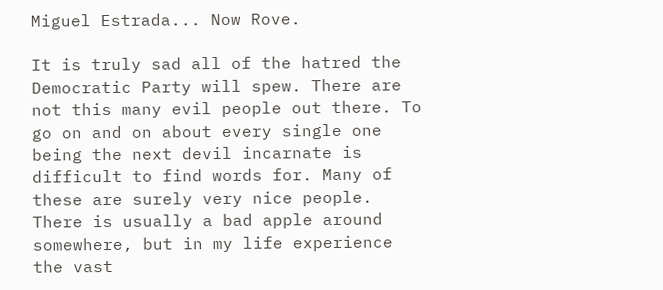Miguel Estrada... Now Rove.

It is truly sad all of the hatred the Democratic Party will spew. There are not this many evil people out there. To go on and on about every single one being the next devil incarnate is difficult to find words for. Many of these are surely very nice people. There is usually a bad apple around somewhere, but in my life experience the vast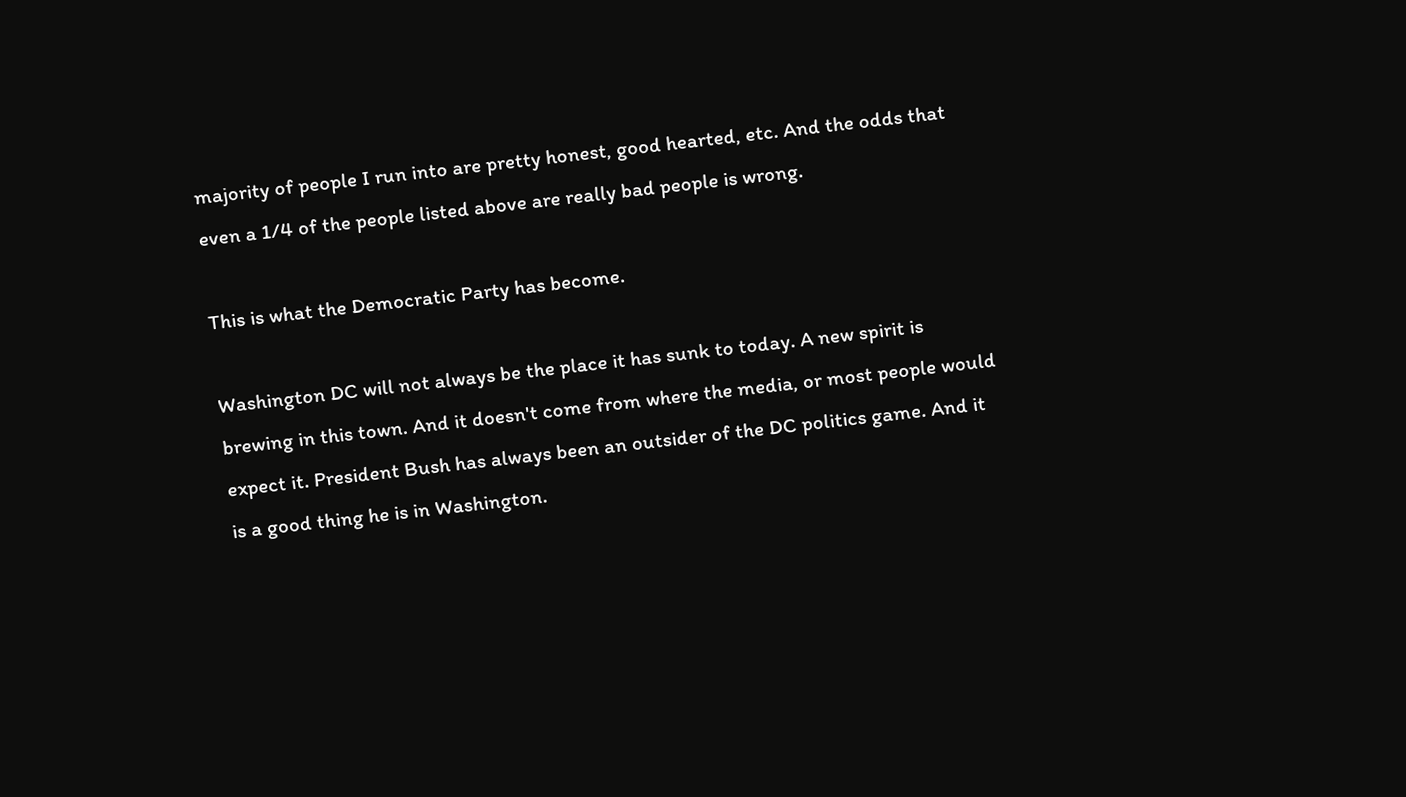majority of people I run into are pretty honest, good hearted, etc. And the odds that even a 1/4 of the people listed above are really bad people is wrong.

This is what the Democratic Party has become.

Washington DC will not always be the place it has sunk to today. A new spirit is brewing in this town. And it doesn't come from where the media, or most people would expect it. President Bush has always been an outsider of the DC politics game. And it is a good thing he is in Washington.